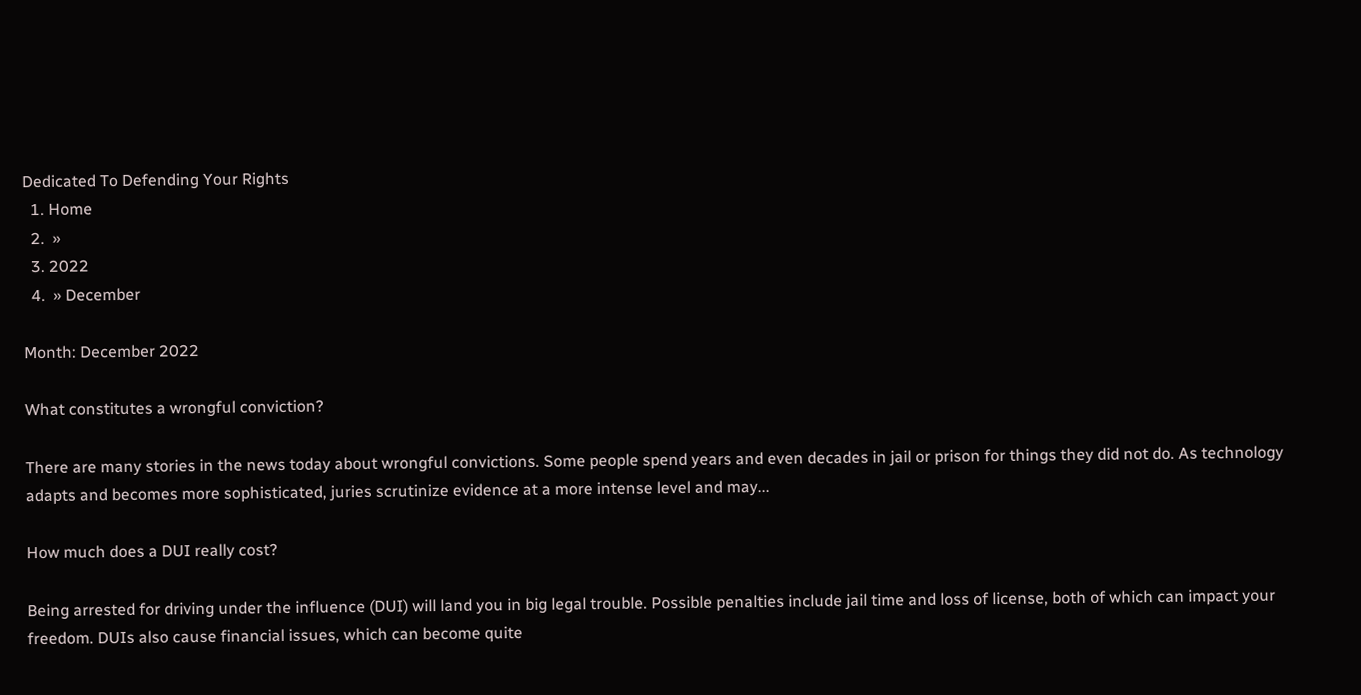Dedicated To Defending Your Rights
  1. Home
  2.  »
  3. 2022
  4.  » December

Month: December 2022

What constitutes a wrongful conviction?

There are many stories in the news today about wrongful convictions. Some people spend years and even decades in jail or prison for things they did not do. As technology adapts and becomes more sophisticated, juries scrutinize evidence at a more intense level and may...

How much does a DUI really cost?

Being arrested for driving under the influence (DUI) will land you in big legal trouble. Possible penalties include jail time and loss of license, both of which can impact your freedom. DUIs also cause financial issues, which can become quite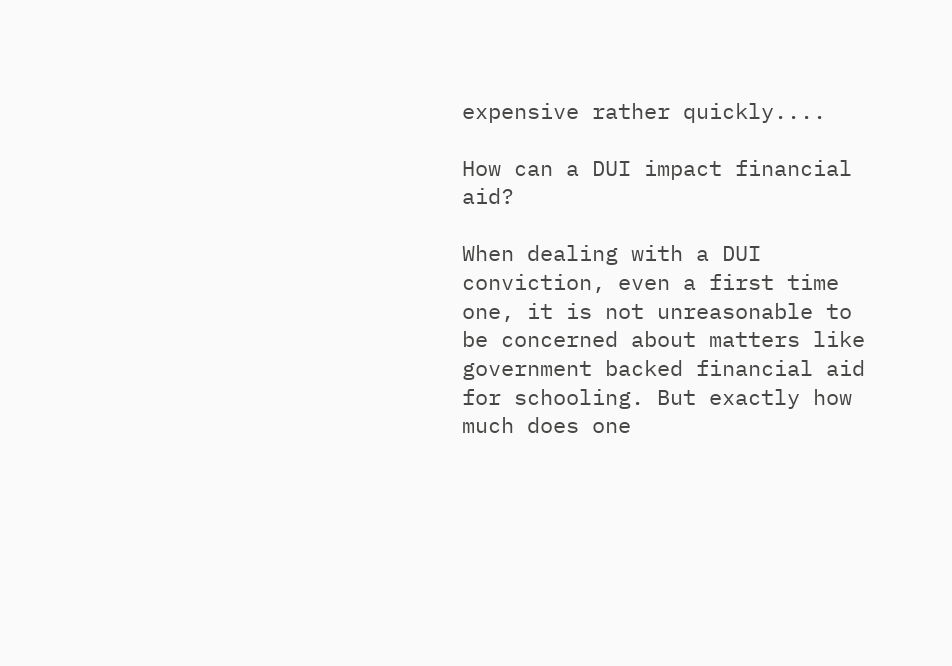expensive rather quickly....

How can a DUI impact financial aid?

When dealing with a DUI conviction, even a first time one, it is not unreasonable to be concerned about matters like government backed financial aid for schooling. But exactly how much does one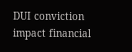DUI conviction impact financial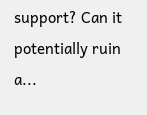support? Can it potentially ruin a...